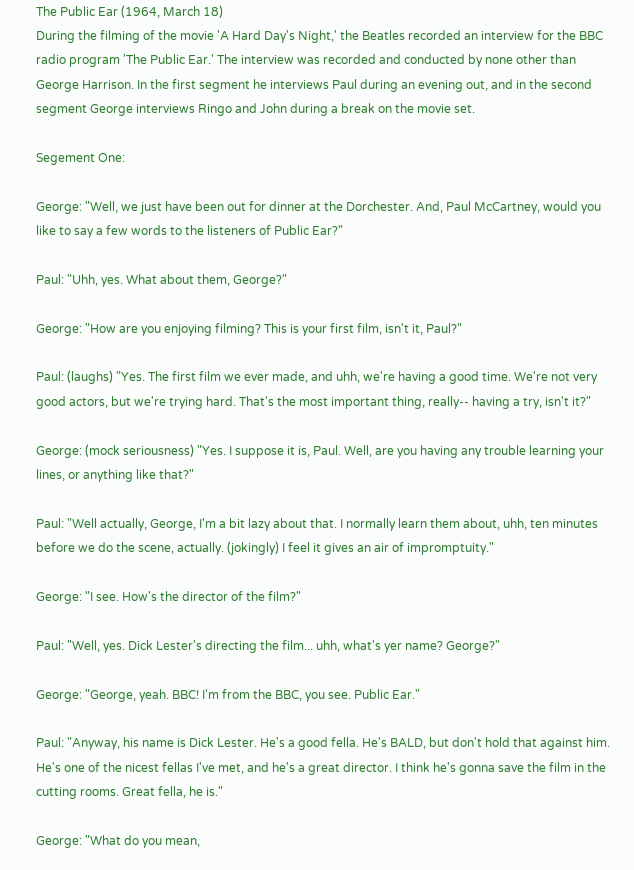The Public Ear (1964, March 18)
During the filming of the movie 'A Hard Day's Night,' the Beatles recorded an interview for the BBC radio program 'The Public Ear.' The interview was recorded and conducted by none other than George Harrison. In the first segment he interviews Paul during an evening out, and in the second segment George interviews Ringo and John during a break on the movie set.

Segement One:

George: "Well, we just have been out for dinner at the Dorchester. And, Paul McCartney, would you like to say a few words to the listeners of Public Ear?"

Paul: "Uhh, yes. What about them, George?"

George: "How are you enjoying filming? This is your first film, isn't it, Paul?"

Paul: (laughs) "Yes. The first film we ever made, and uhh, we're having a good time. We're not very good actors, but we're trying hard. That's the most important thing, really-- having a try, isn't it?"

George: (mock seriousness) "Yes. I suppose it is, Paul. Well, are you having any trouble learning your lines, or anything like that?"

Paul: "Well actually, George, I'm a bit lazy about that. I normally learn them about, uhh, ten minutes before we do the scene, actually. (jokingly) I feel it gives an air of impromptuity."

George: "I see. How's the director of the film?"

Paul: "Well, yes. Dick Lester's directing the film... uhh, what's yer name? George?"

George: "George, yeah. BBC! I'm from the BBC, you see. Public Ear."

Paul: "Anyway, his name is Dick Lester. He's a good fella. He's BALD, but don't hold that against him. He's one of the nicest fellas I've met, and he's a great director. I think he's gonna save the film in the cutting rooms. Great fella, he is."

George: "What do you mean,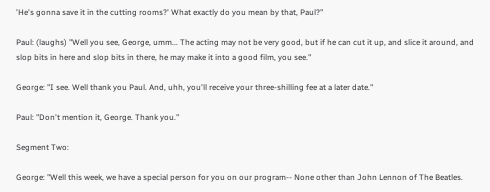'He's gonna save it in the cutting rooms?' What exactly do you mean by that, Paul?"

Paul: (laughs) "Well you see, George, umm... The acting may not be very good, but if he can cut it up, and slice it around, and slop bits in here and slop bits in there, he may make it into a good film, you see."

George: "I see. Well thank you Paul. And, uhh, you'll receive your three-shilling fee at a later date."

Paul: "Don't mention it, George. Thank you."

Segment Two:

George: "Well this week, we have a special person for you on our program-- None other than John Lennon of The Beatles.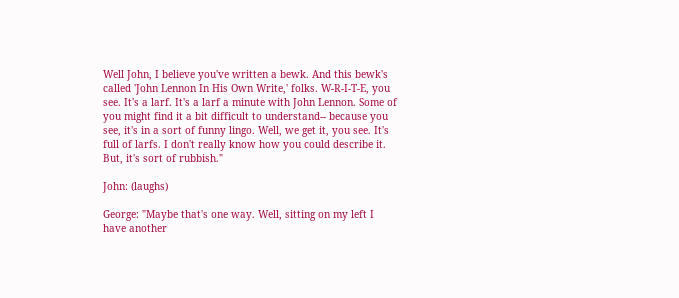Well John, I believe you've written a bewk. And this bewk's called 'John Lennon In His Own Write,' folks. W-R-I-T-E, you see. It's a larf. It's a larf a minute with John Lennon. Some of you might find it a bit difficult to understand-- because you see, it's in a sort of funny lingo. Well, we get it, you see. It's full of larfs. I don't really know how you could describe it. But, it's sort of rubbish."

John: (laughs)

George: "Maybe that's one way. Well, sitting on my left I have another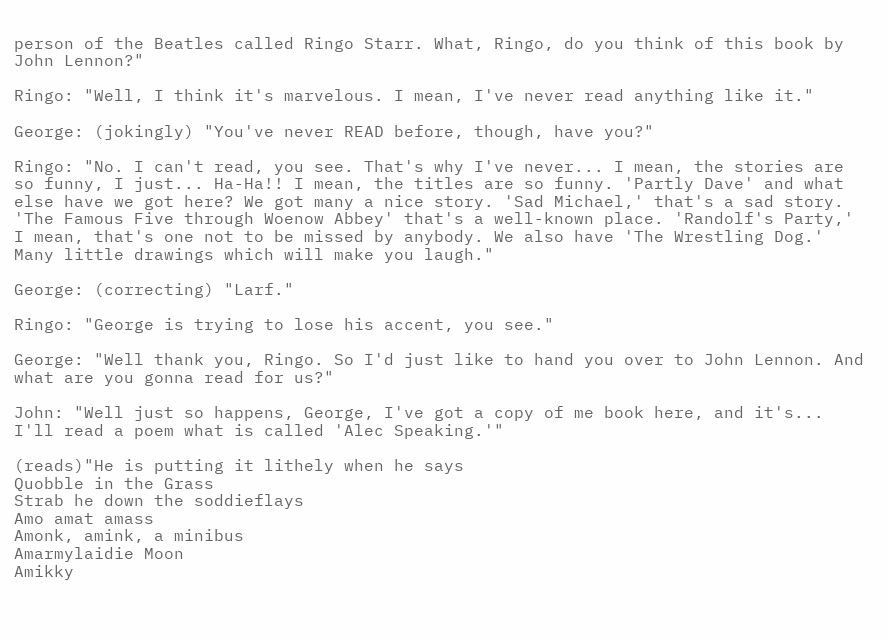person of the Beatles called Ringo Starr. What, Ringo, do you think of this book by John Lennon?"

Ringo: "Well, I think it's marvelous. I mean, I've never read anything like it."

George: (jokingly) "You've never READ before, though, have you?"

Ringo: "No. I can't read, you see. That's why I've never... I mean, the stories are so funny, I just... Ha-Ha!! I mean, the titles are so funny. 'Partly Dave' and what else have we got here? We got many a nice story. 'Sad Michael,' that's a sad story. 'The Famous Five through Woenow Abbey' that's a well-known place. 'Randolf's Party,' I mean, that's one not to be missed by anybody. We also have 'The Wrestling Dog.' Many little drawings which will make you laugh."

George: (correcting) "Larf."

Ringo: "George is trying to lose his accent, you see."

George: "Well thank you, Ringo. So I'd just like to hand you over to John Lennon. And what are you gonna read for us?"

John: "Well just so happens, George, I've got a copy of me book here, and it's... I'll read a poem what is called 'Alec Speaking.'"

(reads)"He is putting it lithely when he says
Quobble in the Grass
Strab he down the soddieflays
Amo amat amass
Amonk, amink, a minibus
Amarmylaidie Moon
Amikky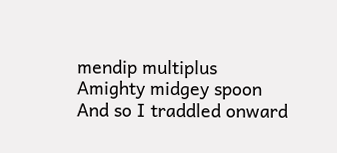mendip multiplus
Amighty midgey spoon
And so I traddled onward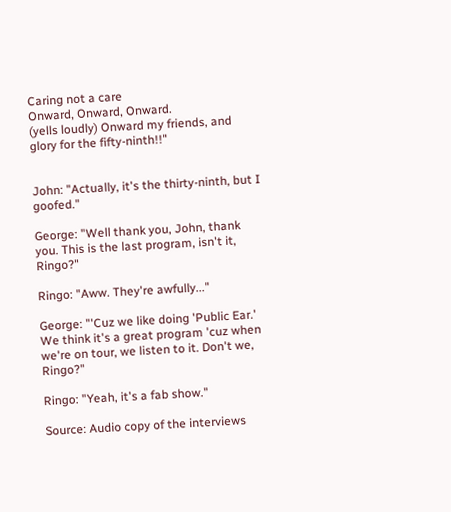Caring not a care
Onward, Onward, Onward.
(yells loudly) Onward my friends, and glory for the fifty-ninth!!"


John: "Actually, it's the thirty-ninth, but I goofed."

George: "Well thank you, John, thank you. This is the last program, isn't it, Ringo?"

Ringo: "Aww. They're awfully..."

George: "'Cuz we like doing 'Public Ear.' We think it's a great program 'cuz when we're on tour, we listen to it. Don't we, Ringo?"

Ringo: "Yeah, it's a fab show."

Source: Audio copy of the interviews